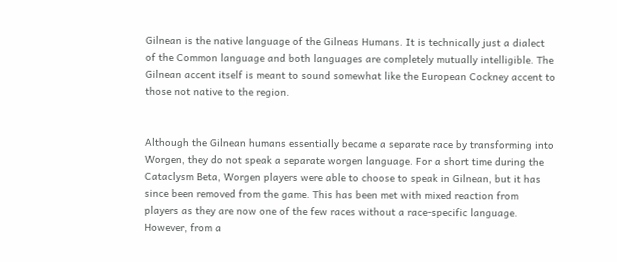Gilnean is the native language of the Gilneas Humans. It is technically just a dialect of the Common language and both languages are completely mutually intelligible. The Gilnean accent itself is meant to sound somewhat like the European Cockney accent to those not native to the region.


Although the Gilnean humans essentially became a separate race by transforming into Worgen, they do not speak a separate worgen language. For a short time during the Cataclysm Beta, Worgen players were able to choose to speak in Gilnean, but it has since been removed from the game. This has been met with mixed reaction from players as they are now one of the few races without a race-specific language. However, from a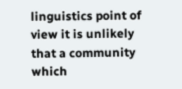linguistics point of view it is unlikely that a community which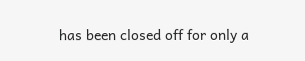has been closed off for only a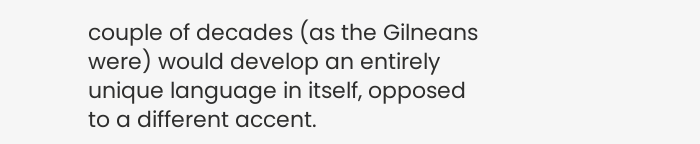couple of decades (as the Gilneans were) would develop an entirely unique language in itself, opposed to a different accent.